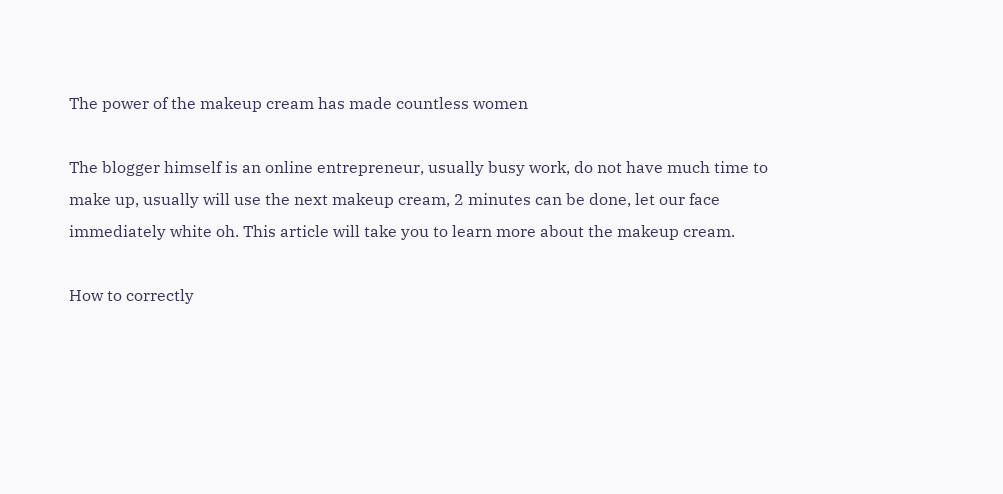The power of the makeup cream has made countless women

The blogger himself is an online entrepreneur, usually busy work, do not have much time to make up, usually will use the next makeup cream, 2 minutes can be done, let our face immediately white oh. This article will take you to learn more about the makeup cream.

How to correctly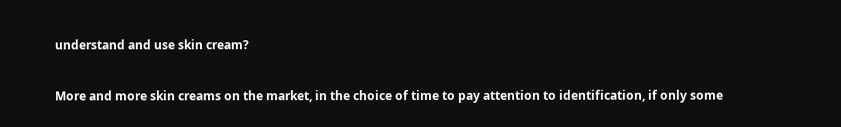understand and use skin cream?

More and more skin creams on the market, in the choice of time to pay attention to identification, if only some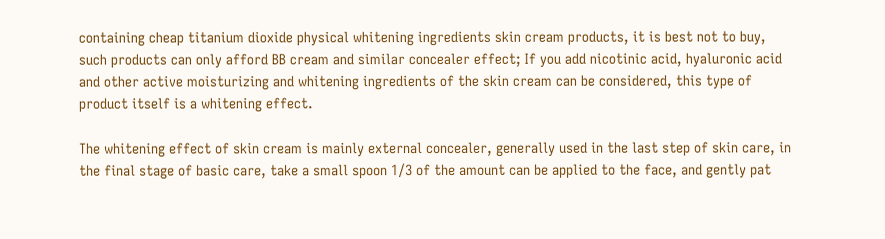containing cheap titanium dioxide physical whitening ingredients skin cream products, it is best not to buy, such products can only afford BB cream and similar concealer effect; If you add nicotinic acid, hyaluronic acid and other active moisturizing and whitening ingredients of the skin cream can be considered, this type of product itself is a whitening effect.

The whitening effect of skin cream is mainly external concealer, generally used in the last step of skin care, in the final stage of basic care, take a small spoon 1/3 of the amount can be applied to the face, and gently pat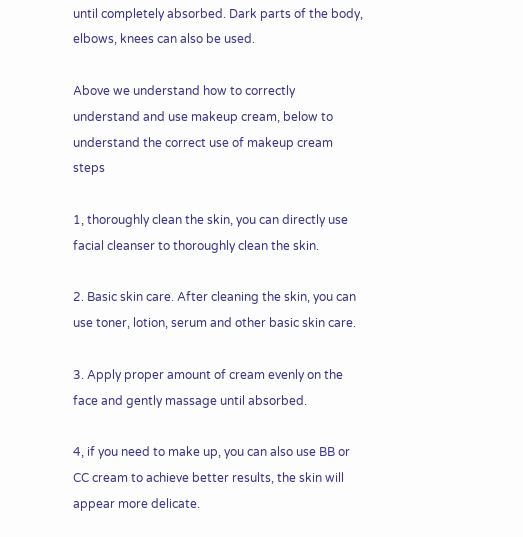until completely absorbed. Dark parts of the body, elbows, knees can also be used.

Above we understand how to correctly understand and use makeup cream, below to understand the correct use of makeup cream steps

1, thoroughly clean the skin, you can directly use facial cleanser to thoroughly clean the skin.

2. Basic skin care. After cleaning the skin, you can use toner, lotion, serum and other basic skin care.

3. Apply proper amount of cream evenly on the face and gently massage until absorbed.

4, if you need to make up, you can also use BB or CC cream to achieve better results, the skin will appear more delicate.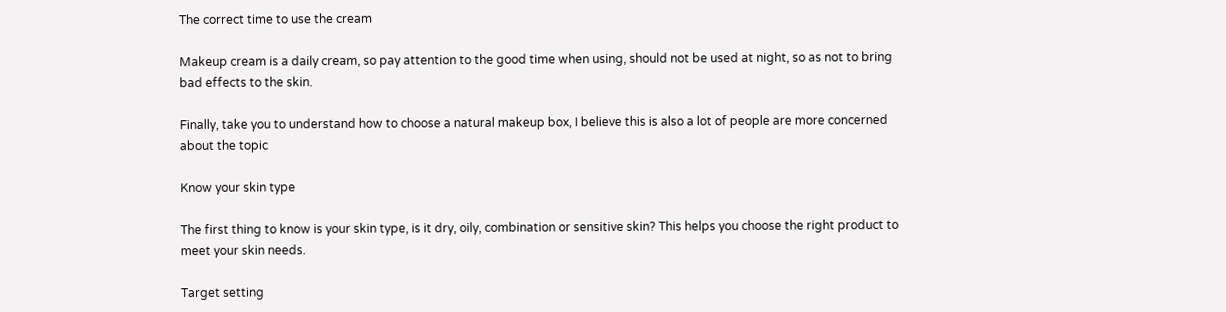The correct time to use the cream

Makeup cream is a daily cream, so pay attention to the good time when using, should not be used at night, so as not to bring bad effects to the skin.

Finally, take you to understand how to choose a natural makeup box, I believe this is also a lot of people are more concerned about the topic

Know your skin type

The first thing to know is your skin type, is it dry, oily, combination or sensitive skin? This helps you choose the right product to meet your skin needs.

Target setting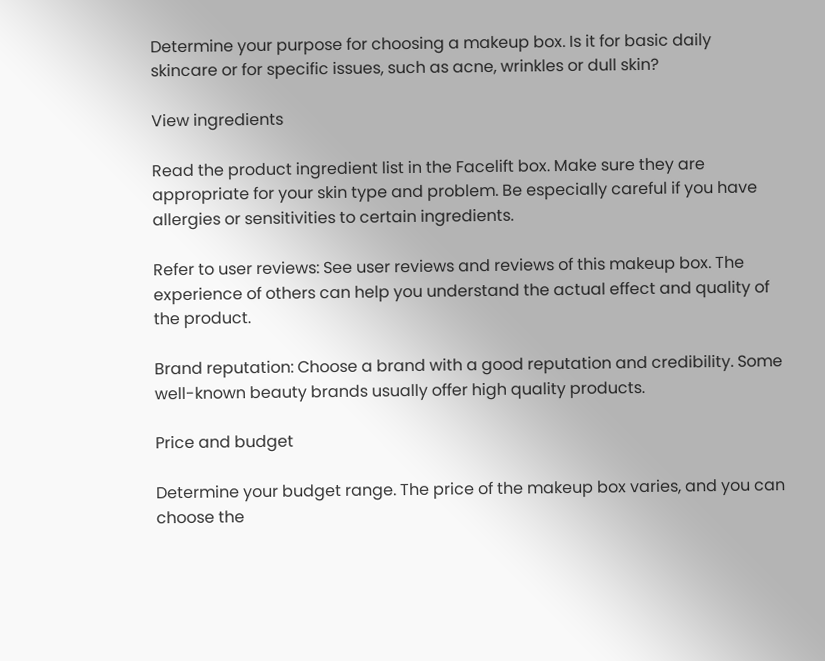Determine your purpose for choosing a makeup box. Is it for basic daily skincare or for specific issues, such as acne, wrinkles or dull skin?

View ingredients

Read the product ingredient list in the Facelift box. Make sure they are appropriate for your skin type and problem. Be especially careful if you have allergies or sensitivities to certain ingredients.

Refer to user reviews: See user reviews and reviews of this makeup box. The experience of others can help you understand the actual effect and quality of the product.

Brand reputation: Choose a brand with a good reputation and credibility. Some well-known beauty brands usually offer high quality products.

Price and budget

Determine your budget range. The price of the makeup box varies, and you can choose the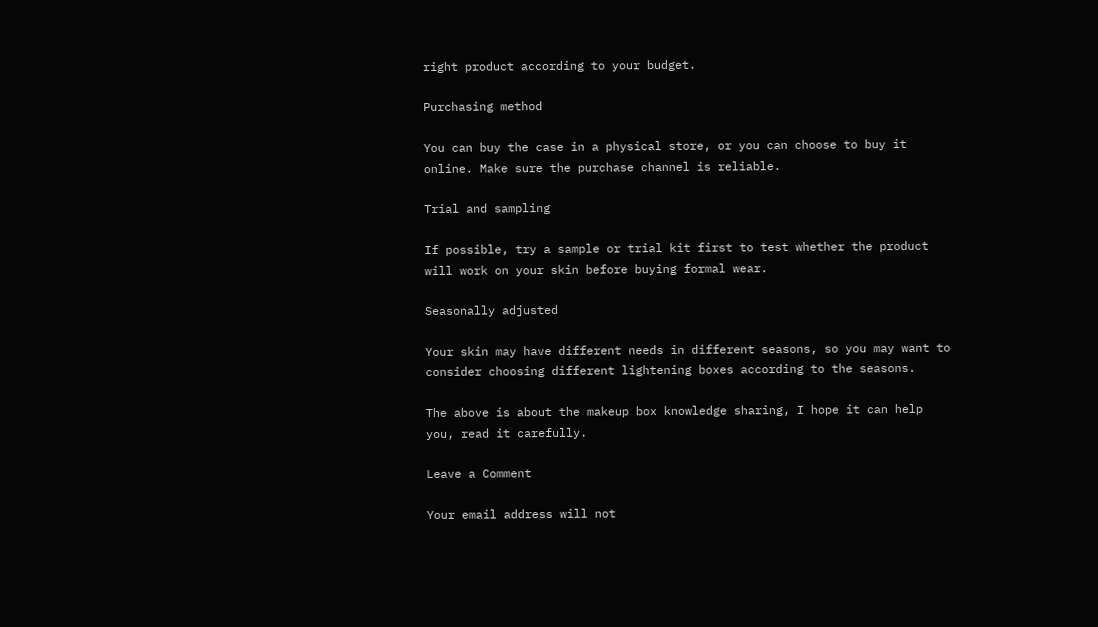right product according to your budget.

Purchasing method

You can buy the case in a physical store, or you can choose to buy it online. Make sure the purchase channel is reliable.

Trial and sampling

If possible, try a sample or trial kit first to test whether the product will work on your skin before buying formal wear.

Seasonally adjusted

Your skin may have different needs in different seasons, so you may want to consider choosing different lightening boxes according to the seasons.

The above is about the makeup box knowledge sharing, I hope it can help you, read it carefully.

Leave a Comment

Your email address will not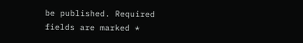be published. Required fields are marked *